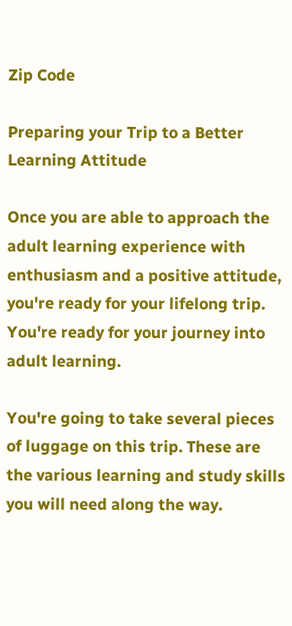Zip Code

Preparing your Trip to a Better Learning Attitude

Once you are able to approach the adult learning experience with enthusiasm and a positive attitude, you're ready for your lifelong trip. You're ready for your journey into adult learning.

You're going to take several pieces of luggage on this trip. These are the various learning and study skills you will need along the way.